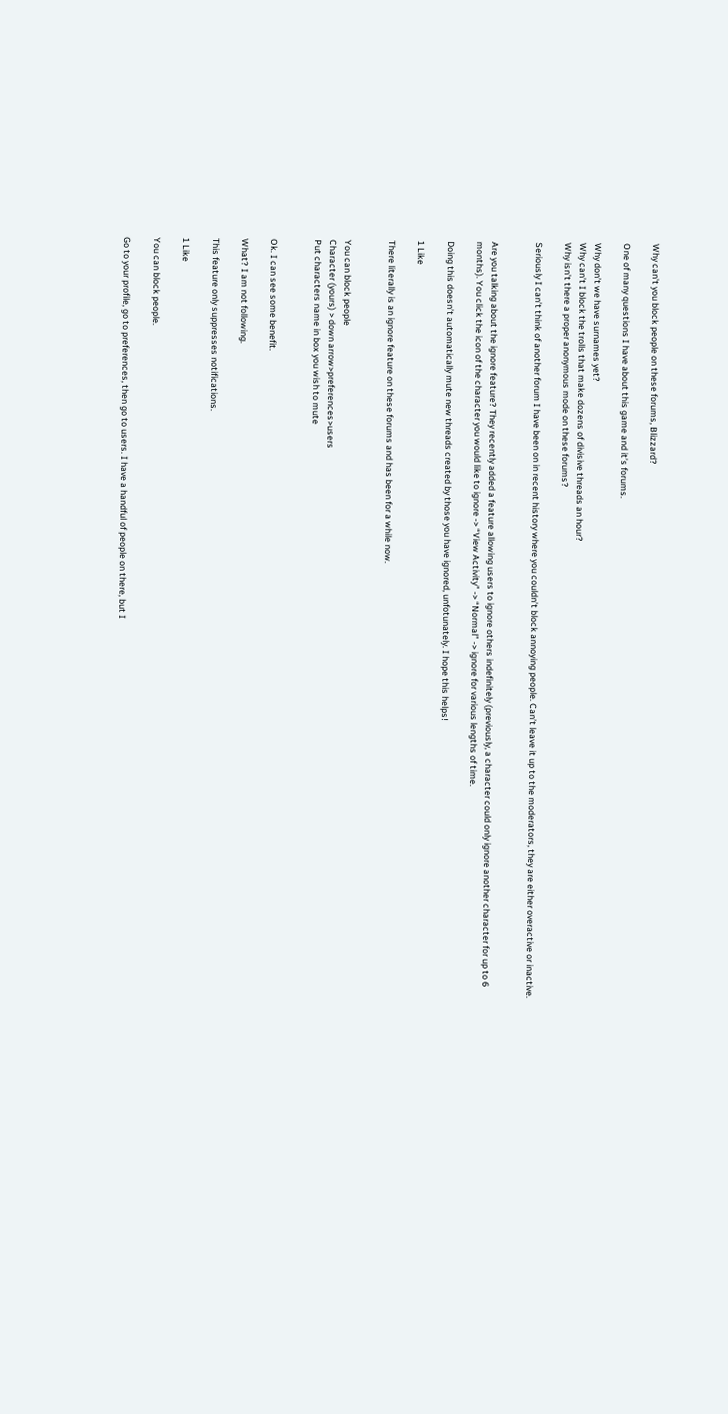Why can't you block people on these forums, Blizzard?

One of many questions I have about this game and it’s forums.

Why don’t we have surnames yet?
Why can’t I block the trolls that make dozens of divisive threads an hour?
Why isn’t there a proper anonymous mode on these forums?

Seriously I can’t think of another forum I have been on in recent history where you couldn’t block annoying people. Can’t leave it up to the moderators, they are either overactive or inactive.


Are you talking about the ignore feature? They recently added a feature allowing users to ignore others indefinitely (previously, a character could only ignore another character for up to 6 months). You click the icon of the character you would like to ignore -> “View Activity” -> “Normal” -> ignore for various lengths of time.

Doing this doesn’t automatically mute new threads created by those you have ignored, unfotunately. I hope this helps!

1 Like

There literally is an ignore feature on these forums and has been for a while now.


You can block people
Character (yours) > down arrow>preferences>users
Put characters name in box you wish to mute


Ok. I can see some benefit.

What? I am not following.

This feature only suppresses notifications.

1 Like

You can block people.

Go to your profile, go to preferences, then go to users. I have a handful of people on there, but I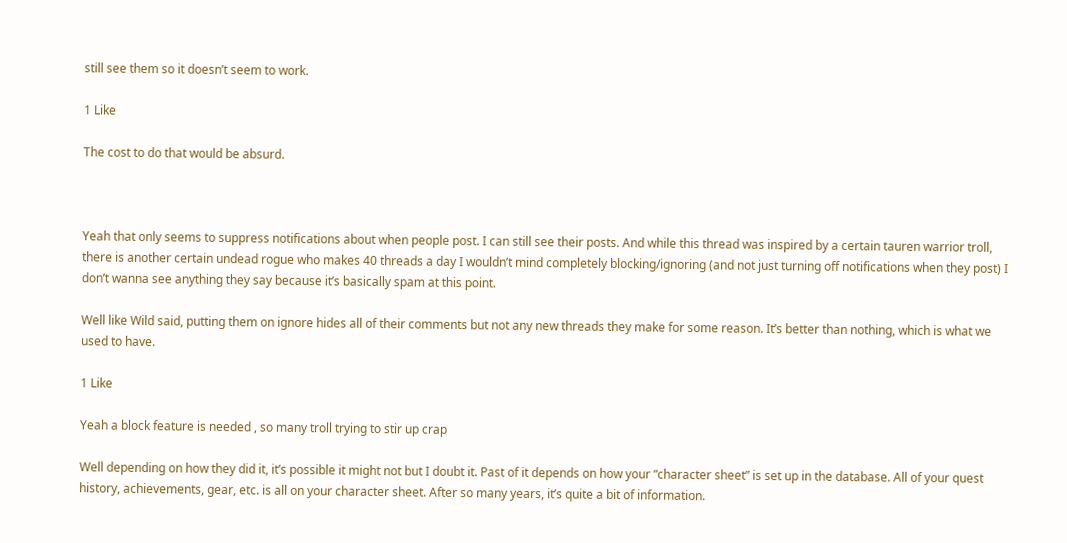still see them so it doesn’t seem to work.

1 Like

The cost to do that would be absurd.



Yeah that only seems to suppress notifications about when people post. I can still see their posts. And while this thread was inspired by a certain tauren warrior troll, there is another certain undead rogue who makes 40 threads a day I wouldn’t mind completely blocking/ignoring (and not just turning off notifications when they post) I don’t wanna see anything they say because it’s basically spam at this point.

Well like Wild said, putting them on ignore hides all of their comments but not any new threads they make for some reason. It’s better than nothing, which is what we used to have.

1 Like

Yeah a block feature is needed , so many troll trying to stir up crap

Well depending on how they did it, it’s possible it might not but I doubt it. Past of it depends on how your “character sheet” is set up in the database. All of your quest history, achievements, gear, etc. is all on your character sheet. After so many years, it’s quite a bit of information.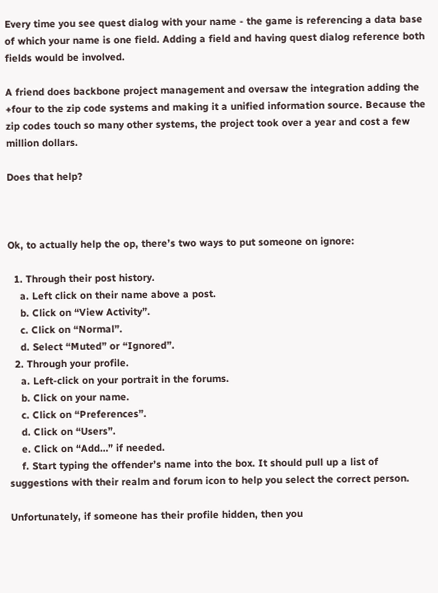Every time you see quest dialog with your name - the game is referencing a data base of which your name is one field. Adding a field and having quest dialog reference both fields would be involved.

A friend does backbone project management and oversaw the integration adding the +four to the zip code systems and making it a unified information source. Because the zip codes touch so many other systems, the project took over a year and cost a few million dollars.

Does that help?



Ok, to actually help the op, there’s two ways to put someone on ignore:

  1. Through their post history.
    a. Left click on their name above a post.
    b. Click on “View Activity”.
    c. Click on “Normal”.
    d. Select “Muted” or “Ignored”.
  2. Through your profile.
    a. Left-click on your portrait in the forums.
    b. Click on your name.
    c. Click on “Preferences”.
    d. Click on “Users”.
    e. Click on “Add…” if needed.
    f. Start typing the offender’s name into the box. It should pull up a list of suggestions with their realm and forum icon to help you select the correct person.

Unfortunately, if someone has their profile hidden, then you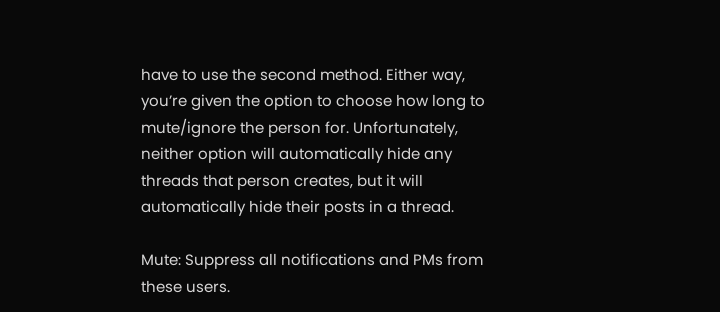have to use the second method. Either way, you’re given the option to choose how long to mute/ignore the person for. Unfortunately, neither option will automatically hide any threads that person creates, but it will automatically hide their posts in a thread.

Mute: Suppress all notifications and PMs from these users.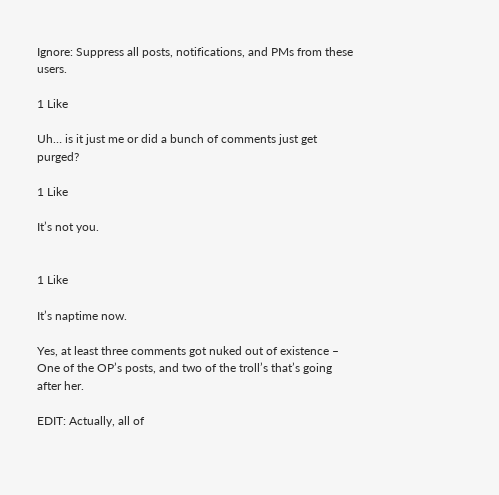Ignore: Suppress all posts, notifications, and PMs from these users.

1 Like

Uh… is it just me or did a bunch of comments just get purged?

1 Like

It’s not you.


1 Like

It’s naptime now.

Yes, at least three comments got nuked out of existence – One of the OP’s posts, and two of the troll’s that’s going after her.

EDIT: Actually, all of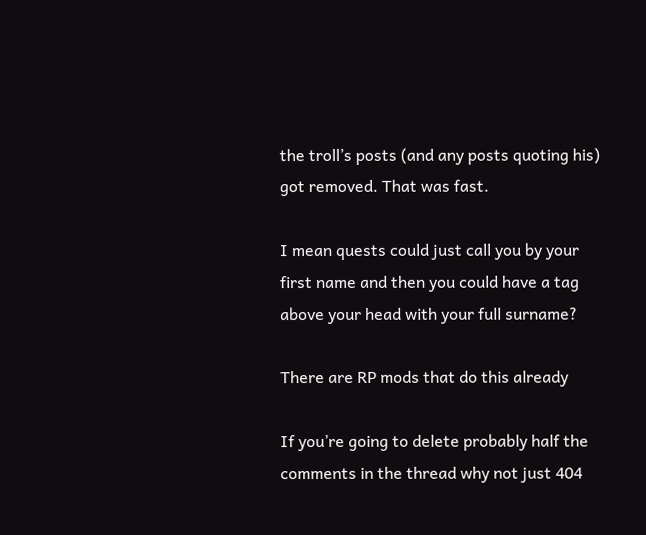the troll’s posts (and any posts quoting his) got removed. That was fast.

I mean quests could just call you by your first name and then you could have a tag above your head with your full surname?

There are RP mods that do this already

If you’re going to delete probably half the comments in the thread why not just 404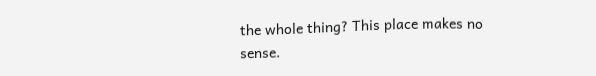the whole thing? This place makes no sense.